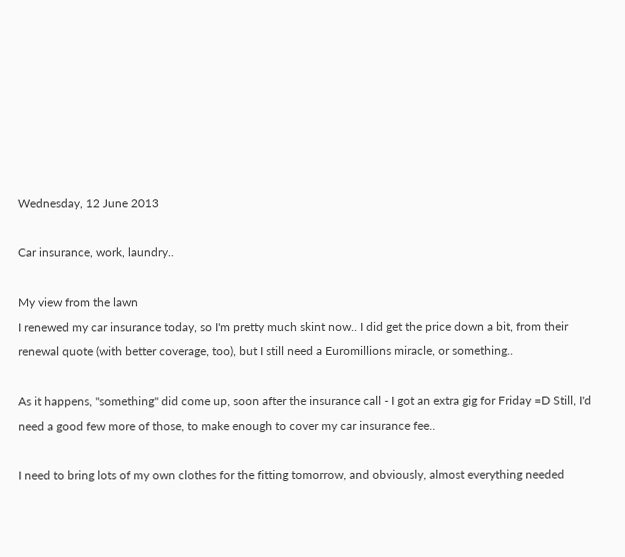Wednesday, 12 June 2013

Car insurance, work, laundry..

My view from the lawn
I renewed my car insurance today, so I'm pretty much skint now.. I did get the price down a bit, from their renewal quote (with better coverage, too), but I still need a Euromillions miracle, or something..

As it happens, "something" did come up, soon after the insurance call - I got an extra gig for Friday =D Still, I'd need a good few more of those, to make enough to cover my car insurance fee..

I need to bring lots of my own clothes for the fitting tomorrow, and obviously, almost everything needed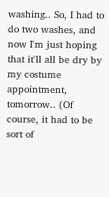washing.. So, I had to do two washes, and now I'm just hoping that it'll all be dry by my costume appointment, tomorrow.. (Of course, it had to be sort of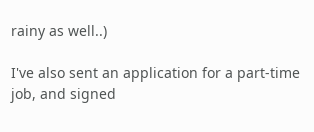rainy as well..)

I've also sent an application for a part-time job, and signed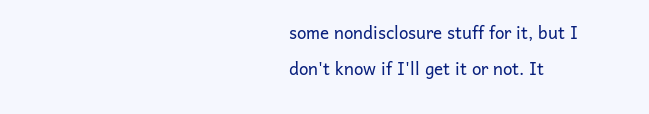some nondisclosure stuff for it, but I don't know if I'll get it or not. It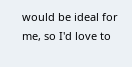would be ideal for me, so I'd love to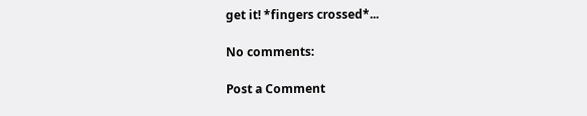get it! *fingers crossed*...

No comments:

Post a Comment